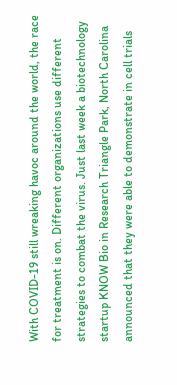With COVID-19 still wreaking havoc around the world, the race for treatment is on. Different organizations use different strategies to combat the virus. Just last week a biotechnology startup KNOW Bio in Research Triangle Park, North Carolina announced that they were able to demonstrate in cell trials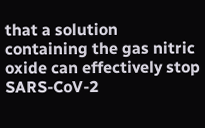that a solution containing the gas nitric oxide can effectively stop SARS-CoV-2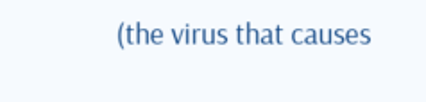(the virus that causes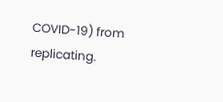COVID-19) from replicating.